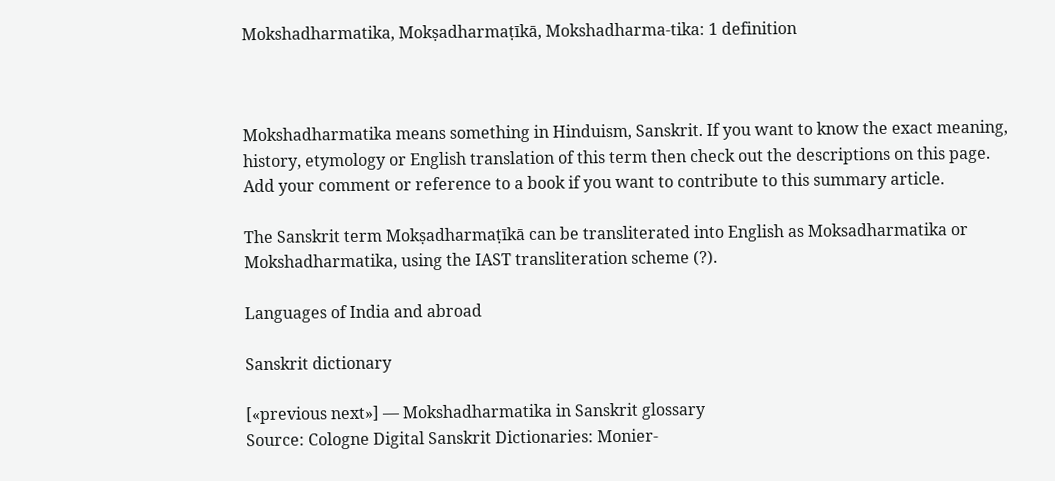Mokshadharmatika, Mokṣadharmaṭīkā, Mokshadharma-tika: 1 definition



Mokshadharmatika means something in Hinduism, Sanskrit. If you want to know the exact meaning, history, etymology or English translation of this term then check out the descriptions on this page. Add your comment or reference to a book if you want to contribute to this summary article.

The Sanskrit term Mokṣadharmaṭīkā can be transliterated into English as Moksadharmatika or Mokshadharmatika, using the IAST transliteration scheme (?).

Languages of India and abroad

Sanskrit dictionary

[«previous next»] — Mokshadharmatika in Sanskrit glossary
Source: Cologne Digital Sanskrit Dictionaries: Monier-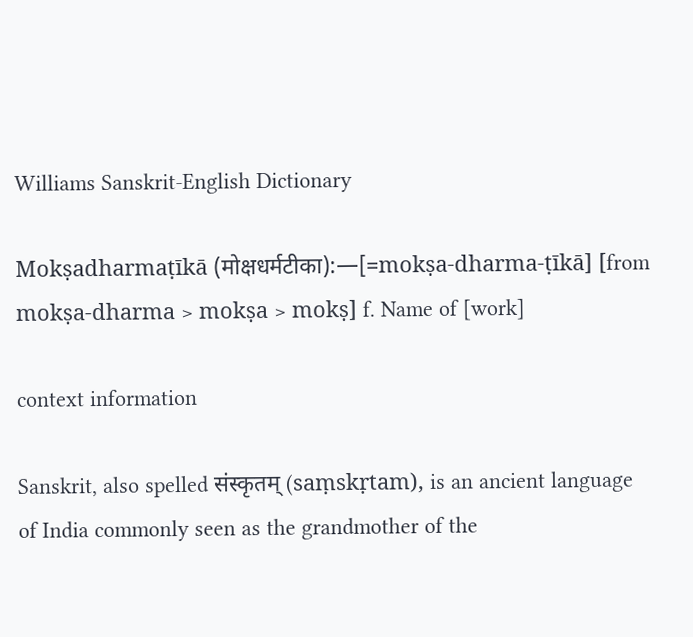Williams Sanskrit-English Dictionary

Mokṣadharmaṭīkā (मोक्षधर्मटीका):—[=mokṣa-dharma-ṭīkā] [from mokṣa-dharma > mokṣa > mokṣ] f. Name of [work]

context information

Sanskrit, also spelled संस्कृतम् (saṃskṛtam), is an ancient language of India commonly seen as the grandmother of the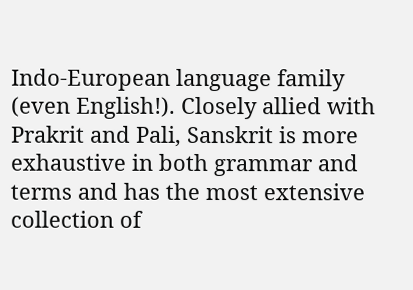Indo-European language family (even English!). Closely allied with Prakrit and Pali, Sanskrit is more exhaustive in both grammar and terms and has the most extensive collection of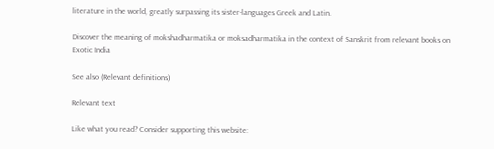literature in the world, greatly surpassing its sister-languages Greek and Latin.

Discover the meaning of mokshadharmatika or moksadharmatika in the context of Sanskrit from relevant books on Exotic India

See also (Relevant definitions)

Relevant text

Like what you read? Consider supporting this website: